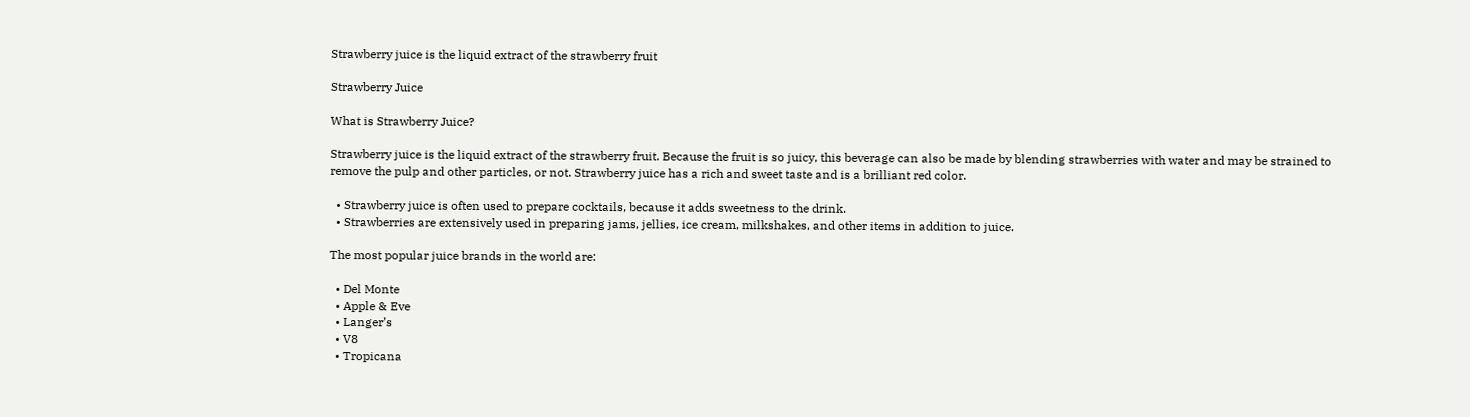Strawberry juice is the liquid extract of the strawberry fruit

Strawberry Juice

What is Strawberry Juice?

Strawberry juice is the liquid extract of the strawberry fruit. Because the fruit is so juicy, this beverage can also be made by blending strawberries with water and may be strained to remove the pulp and other particles, or not. Strawberry juice has a rich and sweet taste and is a brilliant red color.

  • Strawberry juice is often used to prepare cocktails, because it adds sweetness to the drink.
  • Strawberries are extensively used in preparing jams, jellies, ice cream, milkshakes, and other items in addition to juice.

The most popular juice brands in the world are:

  • Del Monte
  • Apple & Eve
  • Langer’s
  • V8
  • Tropicana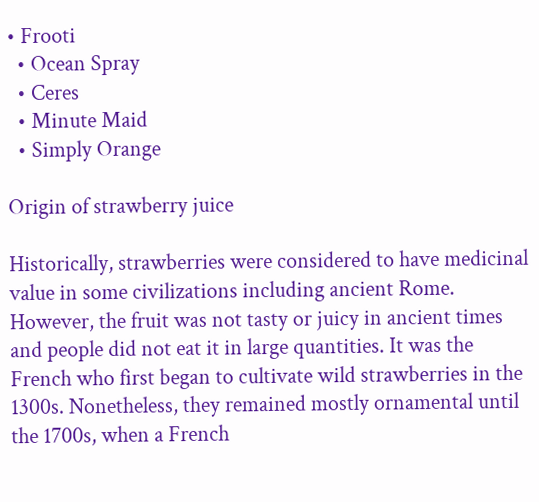• Frooti
  • Ocean Spray
  • Ceres
  • Minute Maid
  • Simply Orange

Origin of strawberry juice

Historically, strawberries were considered to have medicinal value in some civilizations including ancient Rome. However, the fruit was not tasty or juicy in ancient times and people did not eat it in large quantities. It was the French who first began to cultivate wild strawberries in the 1300s. Nonetheless, they remained mostly ornamental until the 1700s, when a French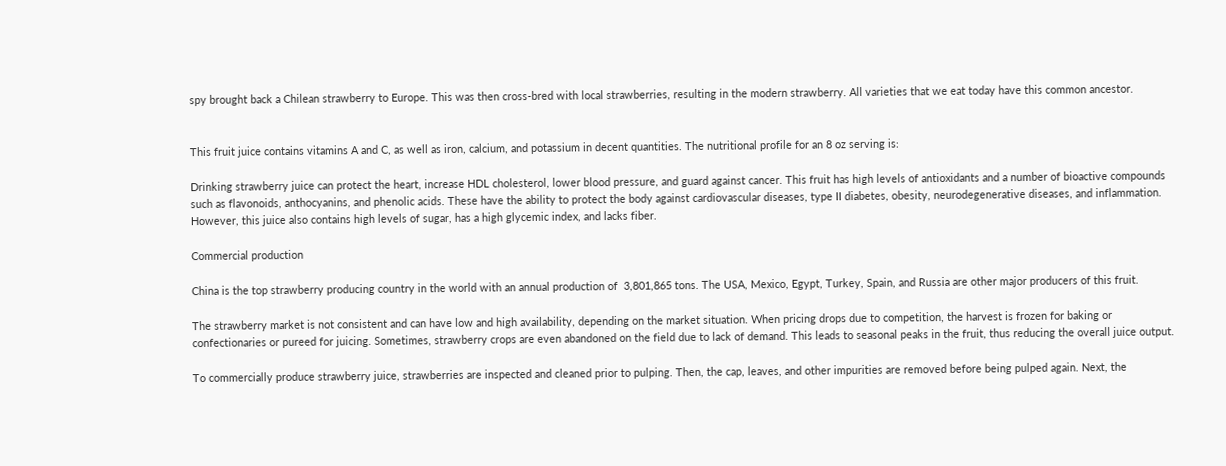spy brought back a Chilean strawberry to Europe. This was then cross-bred with local strawberries, resulting in the modern strawberry. All varieties that we eat today have this common ancestor.


This fruit juice contains vitamins A and C, as well as iron, calcium, and potassium in decent quantities. The nutritional profile for an 8 oz serving is:

Drinking strawberry juice can protect the heart, increase HDL cholesterol, lower blood pressure, and guard against cancer. This fruit has high levels of antioxidants and a number of bioactive compounds such as flavonoids, anthocyanins, and phenolic acids. These have the ability to protect the body against cardiovascular diseases, type II diabetes, obesity, neurodegenerative diseases, and inflammation. However, this juice also contains high levels of sugar, has a high glycemic index, and lacks fiber.

Commercial production

China is the top strawberry producing country in the world with an annual production of  3,801,865 tons. The USA, Mexico, Egypt, Turkey, Spain, and Russia are other major producers of this fruit.

The strawberry market is not consistent and can have low and high availability, depending on the market situation. When pricing drops due to competition, the harvest is frozen for baking or confectionaries or pureed for juicing. Sometimes, strawberry crops are even abandoned on the field due to lack of demand. This leads to seasonal peaks in the fruit, thus reducing the overall juice output.

To commercially produce strawberry juice, strawberries are inspected and cleaned prior to pulping. Then, the cap, leaves, and other impurities are removed before being pulped again. Next, the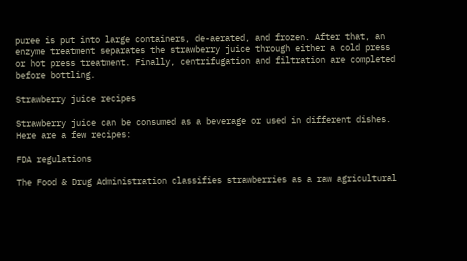puree is put into large containers, de-aerated, and frozen. After that, an enzyme treatment separates the strawberry juice through either a cold press or hot press treatment. Finally, centrifugation and filtration are completed before bottling.

Strawberry juice recipes

Strawberry juice can be consumed as a beverage or used in different dishes. Here are a few recipes:

FDA regulations

The Food & Drug Administration classifies strawberries as a raw agricultural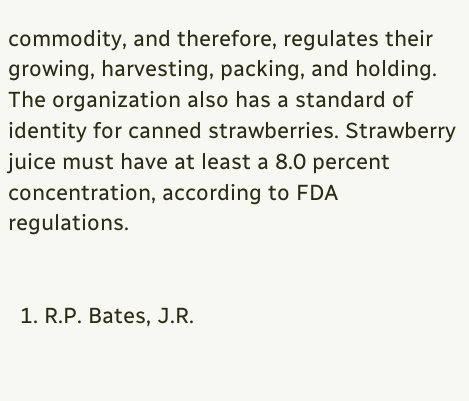commodity, and therefore, regulates their growing, harvesting, packing, and holding. The organization also has a standard of identity for canned strawberries. Strawberry juice must have at least a 8.0 percent concentration, according to FDA regulations.


  1. R.P. Bates, J.R.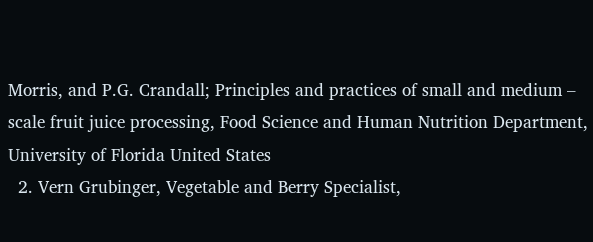Morris, and P.G. Crandall; Principles and practices of small and medium – scale fruit juice processing, Food Science and Human Nutrition Department, University of Florida United States
  2. Vern Grubinger, Vegetable and Berry Specialist,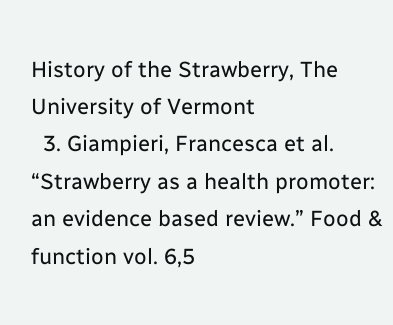History of the Strawberry, The University of Vermont
  3. Giampieri, Francesca et al. “Strawberry as a health promoter: an evidence based review.” Food & function vol. 6,5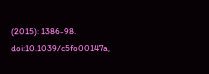(2015): 1386-98. doi:10.1039/c5fo00147a,